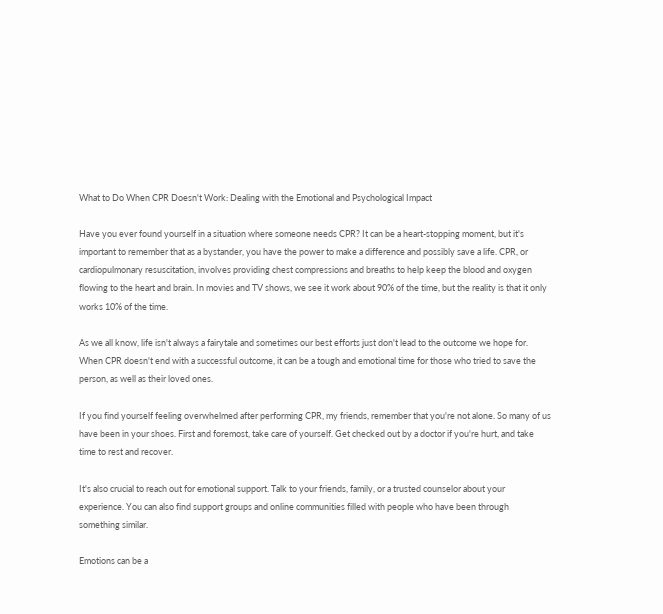What to Do When CPR Doesn't Work: Dealing with the Emotional and Psychological Impact

Have you ever found yourself in a situation where someone needs CPR? It can be a heart-stopping moment, but it's important to remember that as a bystander, you have the power to make a difference and possibly save a life. CPR, or cardiopulmonary resuscitation, involves providing chest compressions and breaths to help keep the blood and oxygen flowing to the heart and brain. In movies and TV shows, we see it work about 90% of the time, but the reality is that it only works 10% of the time.

As we all know, life isn't always a fairytale and sometimes our best efforts just don't lead to the outcome we hope for. When CPR doesn't end with a successful outcome, it can be a tough and emotional time for those who tried to save the person, as well as their loved ones.

If you find yourself feeling overwhelmed after performing CPR, my friends, remember that you're not alone. So many of us have been in your shoes. First and foremost, take care of yourself. Get checked out by a doctor if you're hurt, and take time to rest and recover.

It's also crucial to reach out for emotional support. Talk to your friends, family, or a trusted counselor about your experience. You can also find support groups and online communities filled with people who have been through something similar.

Emotions can be a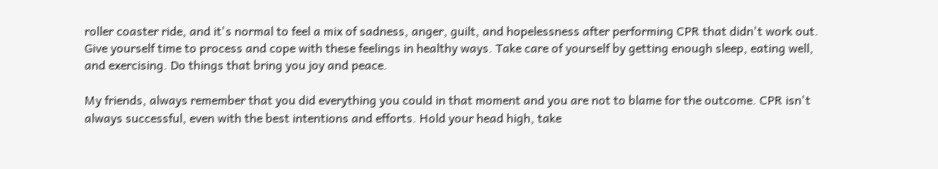roller coaster ride, and it's normal to feel a mix of sadness, anger, guilt, and hopelessness after performing CPR that didn't work out. Give yourself time to process and cope with these feelings in healthy ways. Take care of yourself by getting enough sleep, eating well, and exercising. Do things that bring you joy and peace.

My friends, always remember that you did everything you could in that moment and you are not to blame for the outcome. CPR isn't always successful, even with the best intentions and efforts. Hold your head high, take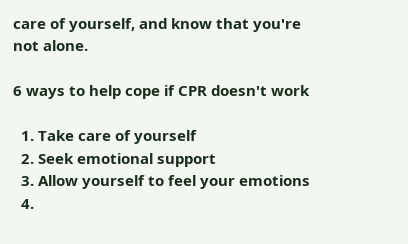care of yourself, and know that you're not alone.

6 ways to help cope if CPR doesn't work

  1. Take care of yourself
  2. Seek emotional support
  3. Allow yourself to feel your emotions
  4.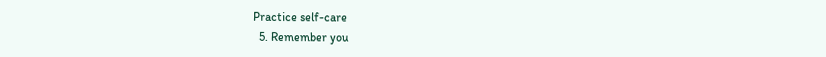Practice self-care
  5. Remember you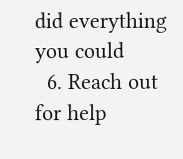did everything you could
  6. Reach out for help